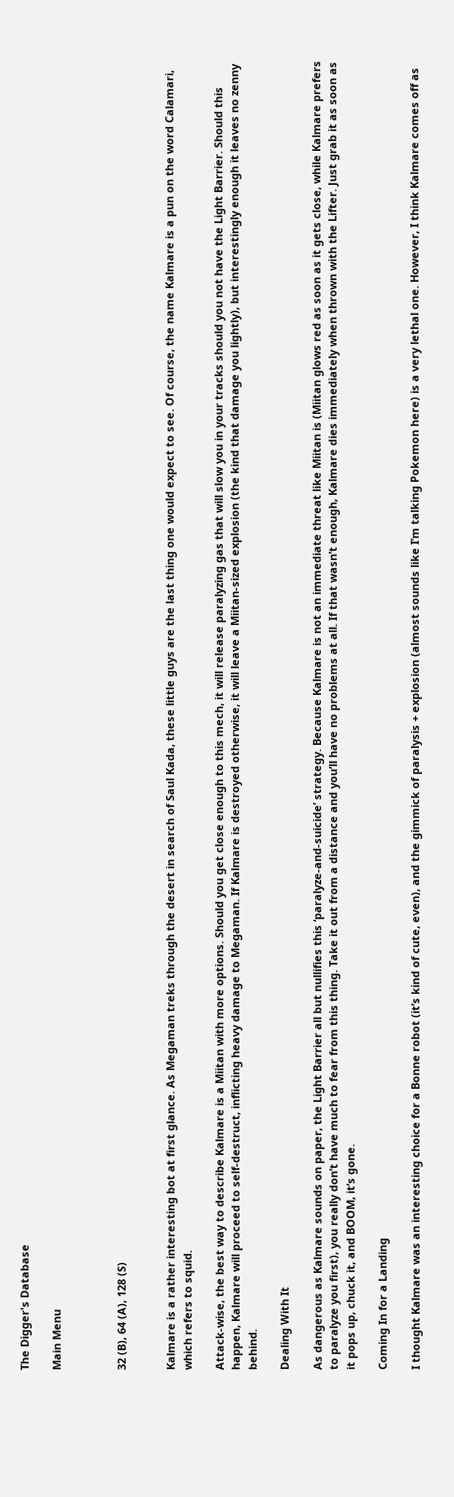The Digger's Database

Main Menu



32 (B), 64 (A), 128 (S)


Kalmare is a rather interesting bot at first glance. As Megaman treks through the desert in search of Saul Kada, these little guys are the last thing one would expect to see. Of course, the name Kalmare is a pun on the word Calamari, which refers to squid.

Attack-wise, the best way to describe Kalmare is a Miitan with more options. Should you get close enough to this mech, it will release paralyzing gas that will slow you in your tracks should you not have the Light Barrier. Should this happen, Kalmare will proceed to self-destruct, inflicting heavy damage to Megaman. If Kalmare is destroyed otherwise, it will leave a Miitan-sized explosion (the kind that damage you lightly), but interestingly enough it leaves no zenny behind.

Dealing With It

As dangerous as Kalmare sounds on paper, the Light Barrier all but nullifies this ‘paralyze-and-suicide’ strategy. Because Kalmare is not an immediate threat like Miitan is (Miitan glows red as soon as it gets close, while Kalmare prefers to paralyze you first), you really don’t have much to fear from this thing. Take it out from a distance and you’ll have no problems at all. If that wasn’t enough, Kalmare dies immediately when thrown with the Lifter. Just grab it as soon as it pops up, chuck it, and BOOM, it’s gone.

Coming In for a Landing

I thought Kalmare was an interesting choice for a Bonne robot (it’s kind of cute, even), and the gimmick of paralysis + explosion (almost sounds like I’m talking Pokemon here) is a very lethal one. However, I think Kalmare comes off as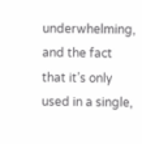underwhelming, and the fact that it’s only used in a single,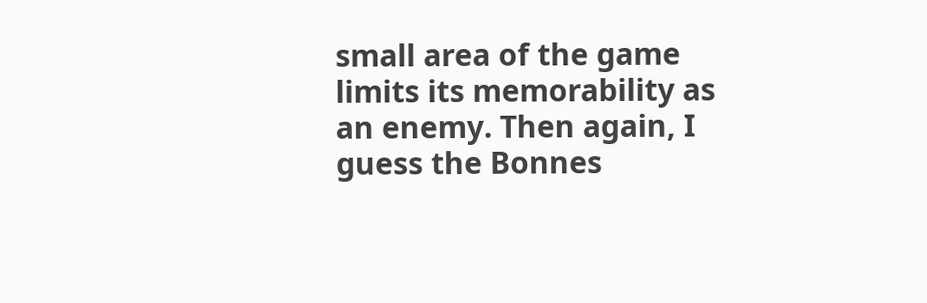small area of the game limits its memorability as an enemy. Then again, I guess the Bonnes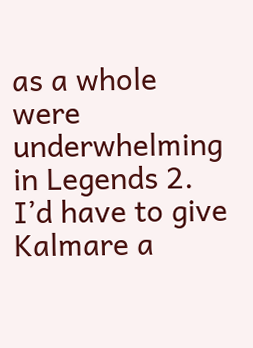as a whole were underwhelming in Legends 2. I’d have to give Kalmare a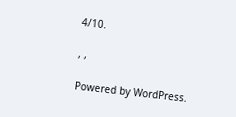4/10.

, ,

Powered by WordPress.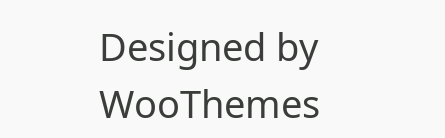Designed by WooThemes